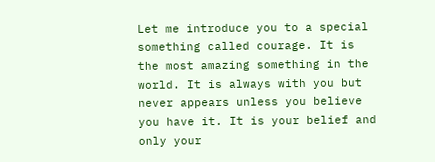Let me introduce you to a special something called courage. It is the most amazing something in the world. It is always with you but never appears unless you believe you have it. It is your belief and only your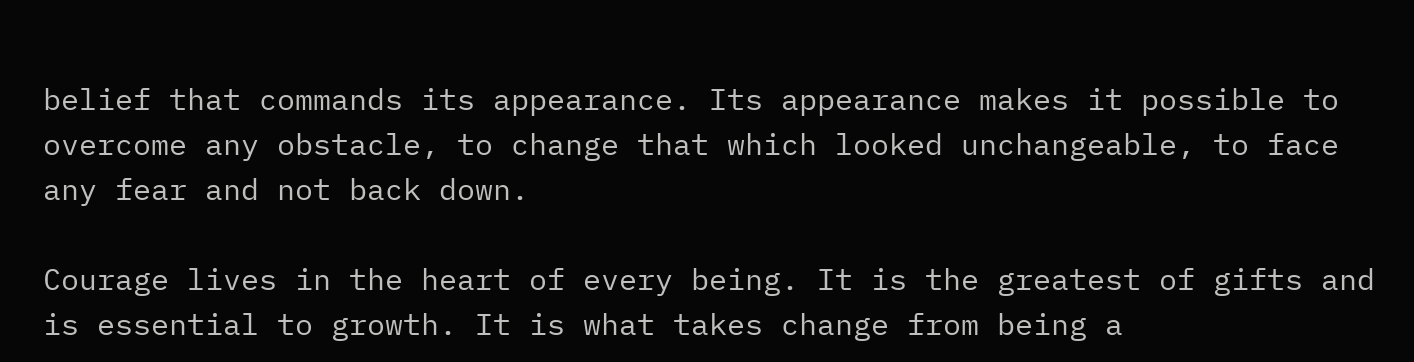belief that commands its appearance. Its appearance makes it possible to overcome any obstacle, to change that which looked unchangeable, to face any fear and not back down.

Courage lives in the heart of every being. It is the greatest of gifts and is essential to growth. It is what takes change from being a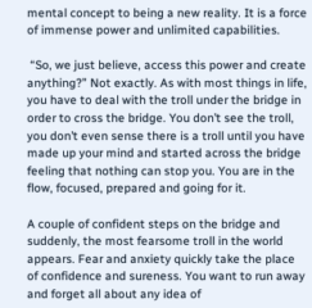mental concept to being a new reality. It is a force of immense power and unlimited capabilities.

 “So, we just believe, access this power and create anything?” Not exactly. As with most things in life, you have to deal with the troll under the bridge in order to cross the bridge. You don’t see the troll, you don’t even sense there is a troll until you have made up your mind and started across the bridge feeling that nothing can stop you. You are in the flow, focused, prepared and going for it.

A couple of confident steps on the bridge and suddenly, the most fearsome troll in the world appears. Fear and anxiety quickly take the place of confidence and sureness. You want to run away and forget all about any idea of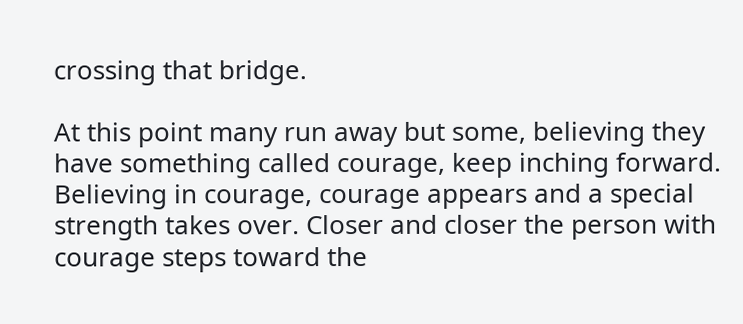crossing that bridge.

At this point many run away but some, believing they have something called courage, keep inching forward. Believing in courage, courage appears and a special strength takes over. Closer and closer the person with courage steps toward the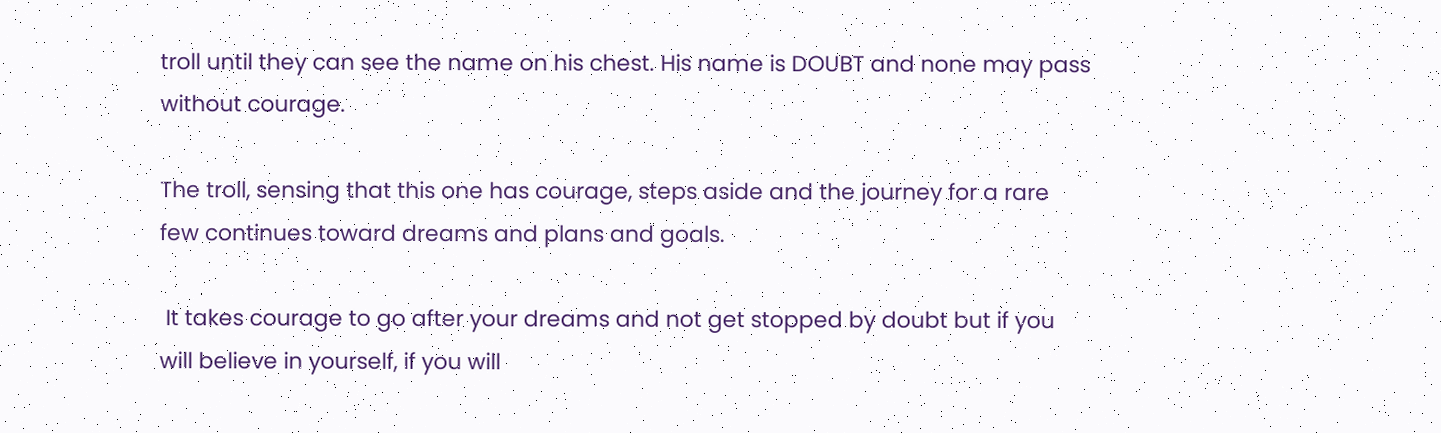troll until they can see the name on his chest. His name is DOUBT and none may pass without courage.

The troll, sensing that this one has courage, steps aside and the journey for a rare few continues toward dreams and plans and goals.

 It takes courage to go after your dreams and not get stopped by doubt but if you will believe in yourself, if you will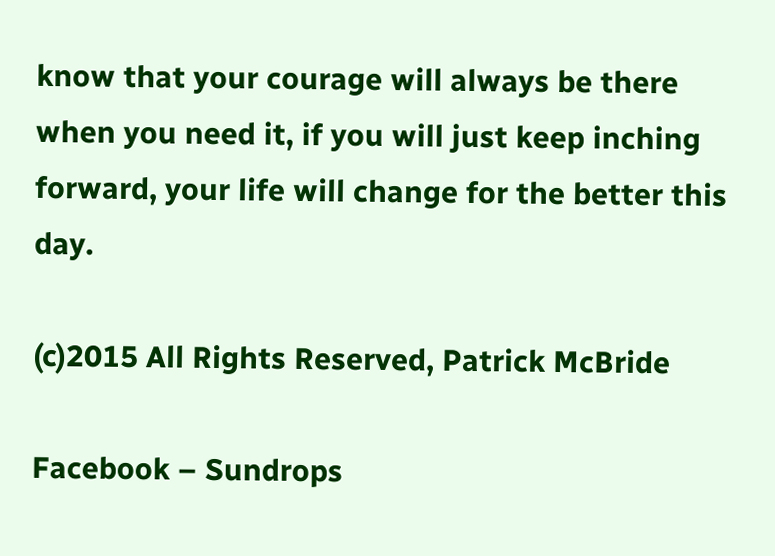know that your courage will always be there when you need it, if you will just keep inching forward, your life will change for the better this day.

(c)2015 All Rights Reserved, Patrick McBride

Facebook – Sundrops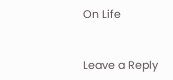On Life


Leave a Reply